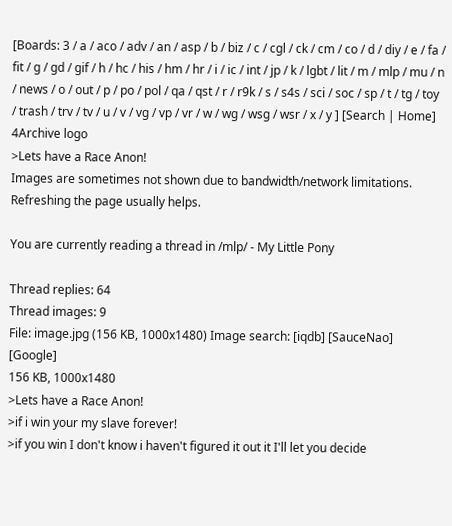[Boards: 3 / a / aco / adv / an / asp / b / biz / c / cgl / ck / cm / co / d / diy / e / fa / fit / g / gd / gif / h / hc / his / hm / hr / i / ic / int / jp / k / lgbt / lit / m / mlp / mu / n / news / o / out / p / po / pol / qa / qst / r / r9k / s / s4s / sci / soc / sp / t / tg / toy / trash / trv / tv / u / v / vg / vp / vr / w / wg / wsg / wsr / x / y ] [Search | Home]
4Archive logo
>Lets have a Race Anon!
Images are sometimes not shown due to bandwidth/network limitations. Refreshing the page usually helps.

You are currently reading a thread in /mlp/ - My Little Pony

Thread replies: 64
Thread images: 9
File: image.jpg (156 KB, 1000x1480) Image search: [iqdb] [SauceNao] [Google]
156 KB, 1000x1480
>Lets have a Race Anon!
>if i win your my slave forever!
>if you win I don't know i haven't figured it out it I'll let you decide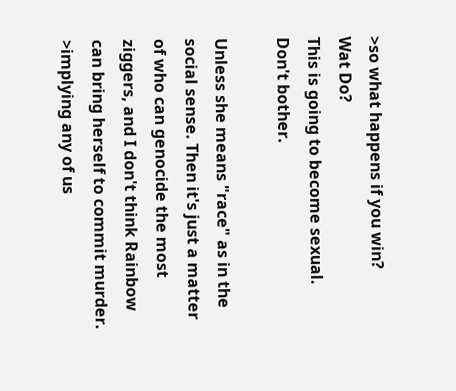>so what happens if you win?
Wat Do?
This is going to become sexual.
Don't bother.

Unless she means "race" as in the social sense. Then it's just a matter of who can genocide the most ziggers, and I don't think Rainbow can bring herself to commit murder.
>implying any of us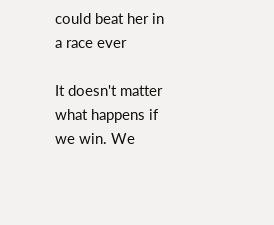could beat her in a race ever

It doesn't matter what happens if we win. We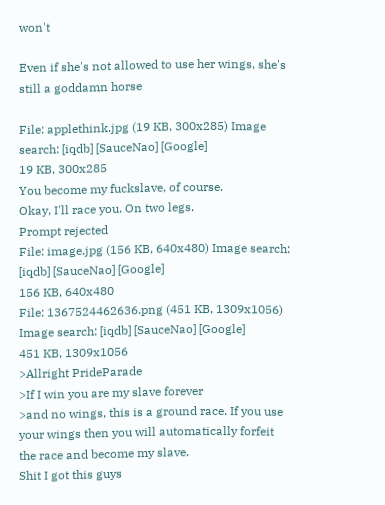won't

Even if she's not allowed to use her wings, she's still a goddamn horse

File: applethink.jpg (19 KB, 300x285) Image search: [iqdb] [SauceNao] [Google]
19 KB, 300x285
You become my fuckslave, of course.
Okay, I'll race you. On two legs.
Prompt rejected
File: image.jpg (156 KB, 640x480) Image search: [iqdb] [SauceNao] [Google]
156 KB, 640x480
File: 1367524462636.png (451 KB, 1309x1056) Image search: [iqdb] [SauceNao] [Google]
451 KB, 1309x1056
>Allright PrideParade
>If I win you are my slave forever
>and no wings, this is a ground race. If you use your wings then you will automatically forfeit the race and become my slave.
Shit I got this guys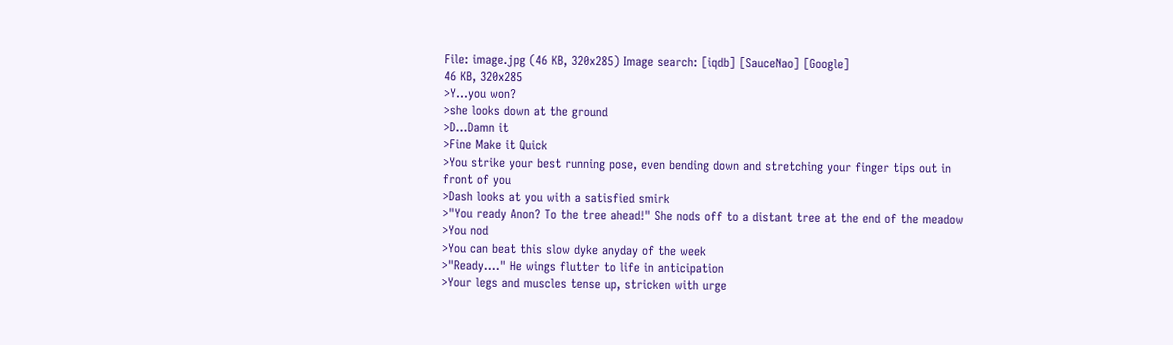File: image.jpg (46 KB, 320x285) Image search: [iqdb] [SauceNao] [Google]
46 KB, 320x285
>Y...you won?
>she looks down at the ground
>D...Damn it
>Fine Make it Quick
>You strike your best running pose, even bending down and stretching your finger tips out in front of you
>Dash looks at you with a satisfied smirk
>"You ready Anon? To the tree ahead!" She nods off to a distant tree at the end of the meadow
>You nod
>You can beat this slow dyke anyday of the week
>"Ready...." He wings flutter to life in anticipation
>Your legs and muscles tense up, stricken with urge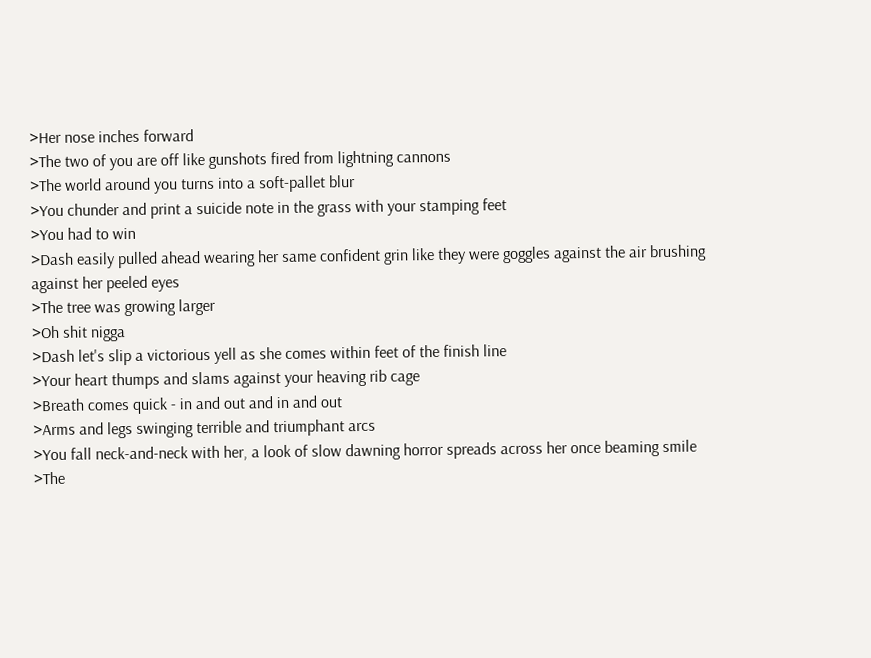>Her nose inches forward
>The two of you are off like gunshots fired from lightning cannons
>The world around you turns into a soft-pallet blur
>You chunder and print a suicide note in the grass with your stamping feet
>You had to win
>Dash easily pulled ahead wearing her same confident grin like they were goggles against the air brushing against her peeled eyes
>The tree was growing larger
>Oh shit nigga
>Dash let's slip a victorious yell as she comes within feet of the finish line
>Your heart thumps and slams against your heaving rib cage
>Breath comes quick - in and out and in and out
>Arms and legs swinging terrible and triumphant arcs
>You fall neck-and-neck with her, a look of slow dawning horror spreads across her once beaming smile
>The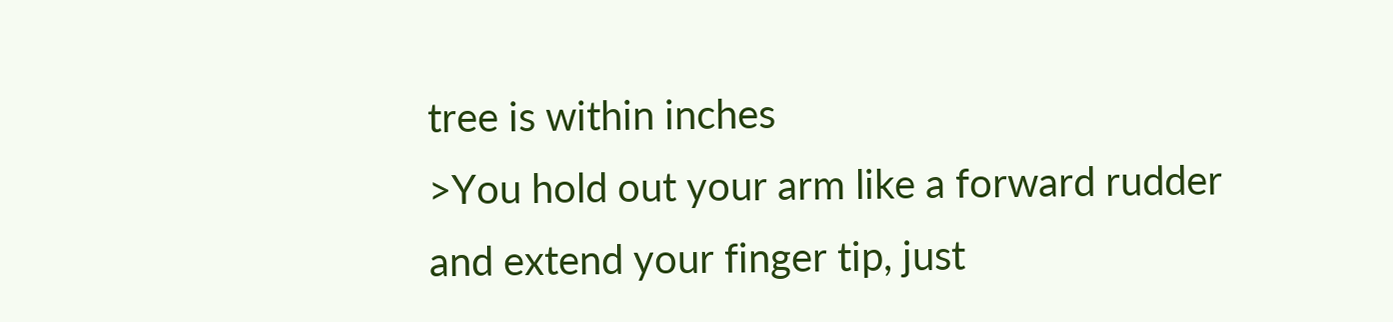tree is within inches
>You hold out your arm like a forward rudder and extend your finger tip, just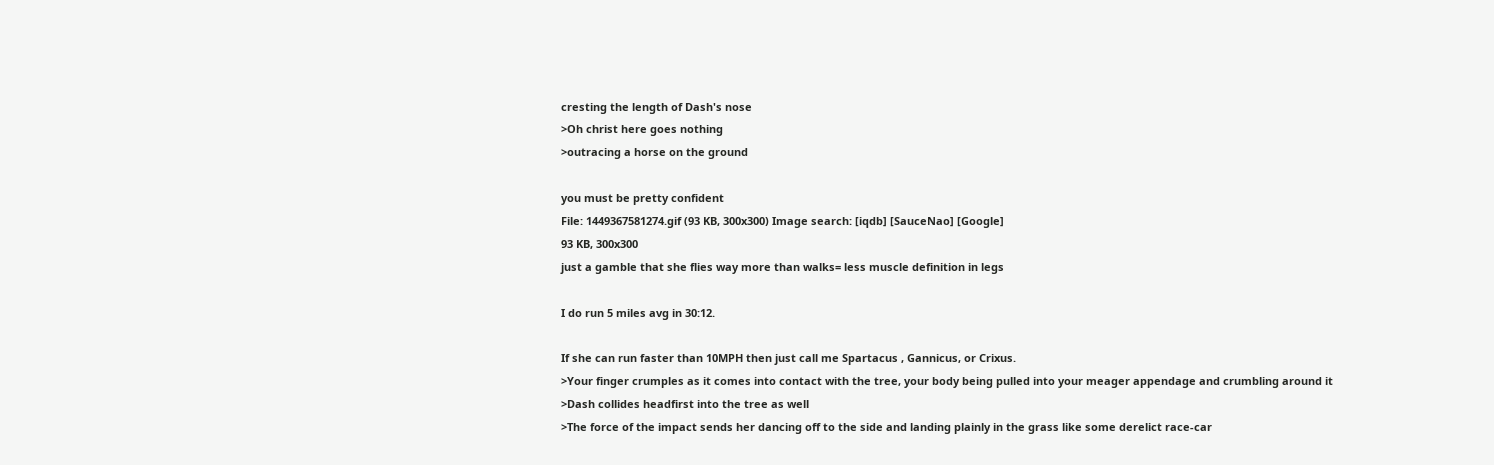cresting the length of Dash's nose
>Oh christ here goes nothing
>outracing a horse on the ground

you must be pretty confident
File: 1449367581274.gif (93 KB, 300x300) Image search: [iqdb] [SauceNao] [Google]
93 KB, 300x300
just a gamble that she flies way more than walks= less muscle definition in legs

I do run 5 miles avg in 30:12.

If she can run faster than 10MPH then just call me Spartacus , Gannicus, or Crixus.
>Your finger crumples as it comes into contact with the tree, your body being pulled into your meager appendage and crumbling around it
>Dash collides headfirst into the tree as well
>The force of the impact sends her dancing off to the side and landing plainly in the grass like some derelict race-car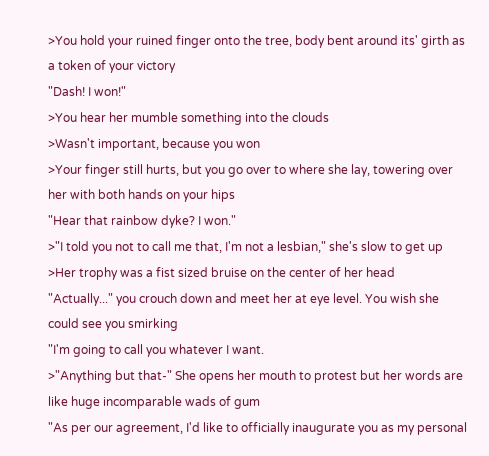>You hold your ruined finger onto the tree, body bent around its' girth as a token of your victory
"Dash! I won!"
>You hear her mumble something into the clouds
>Wasn't important, because you won
>Your finger still hurts, but you go over to where she lay, towering over her with both hands on your hips
"Hear that rainbow dyke? I won."
>"I told you not to call me that, I'm not a lesbian," she's slow to get up
>Her trophy was a fist sized bruise on the center of her head
"Actually..." you crouch down and meet her at eye level. You wish she could see you smirking
"I'm going to call you whatever I want.
>"Anything but that-" She opens her mouth to protest but her words are like huge incomparable wads of gum
"As per our agreement, I'd like to officially inaugurate you as my personal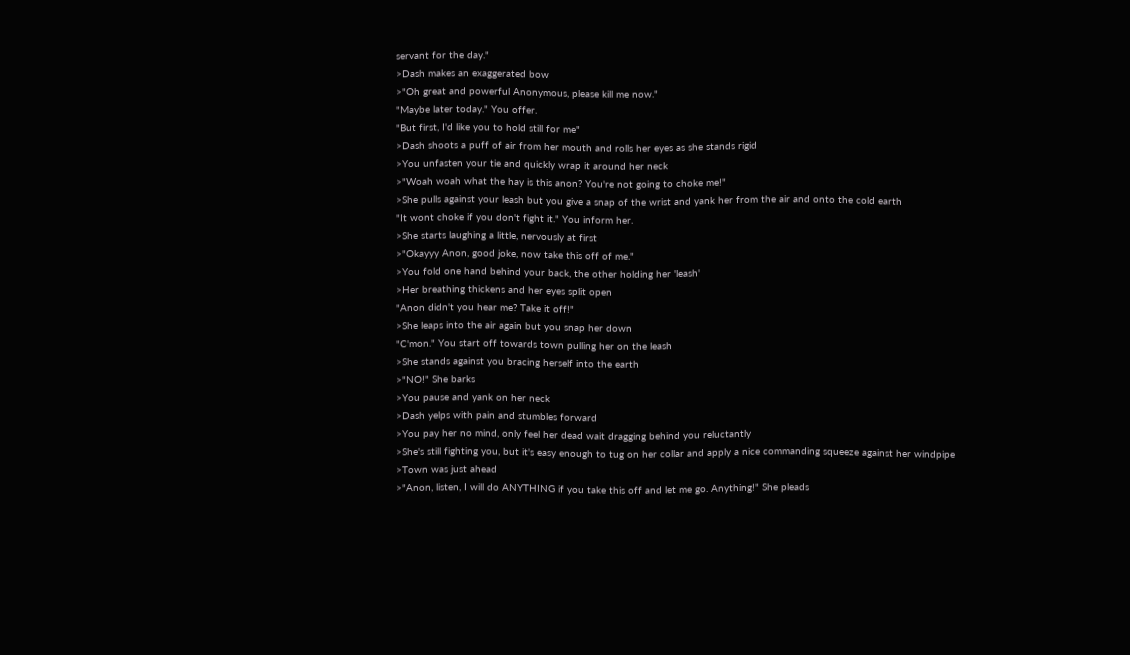servant for the day."
>Dash makes an exaggerated bow
>"Oh great and powerful Anonymous, please kill me now."
"Maybe later today." You offer.
"But first, I'd like you to hold still for me"
>Dash shoots a puff of air from her mouth and rolls her eyes as she stands rigid
>You unfasten your tie and quickly wrap it around her neck
>"Woah woah what the hay is this anon? You're not going to choke me!"
>She pulls against your leash but you give a snap of the wrist and yank her from the air and onto the cold earth
"It wont choke if you don't fight it." You inform her.
>She starts laughing a little, nervously at first
>"Okayyy Anon, good joke, now take this off of me."
>You fold one hand behind your back, the other holding her 'leash'
>Her breathing thickens and her eyes split open
"Anon didn't you hear me? Take it off!"
>She leaps into the air again but you snap her down
"C'mon." You start off towards town pulling her on the leash
>She stands against you bracing herself into the earth
>"NO!" She barks
>You pause and yank on her neck
>Dash yelps with pain and stumbles forward
>You pay her no mind, only feel her dead wait dragging behind you reluctantly
>She's still fighting you, but it's easy enough to tug on her collar and apply a nice commanding squeeze against her windpipe
>Town was just ahead
>"Anon, listen, I will do ANYTHING if you take this off and let me go. Anything!" She pleads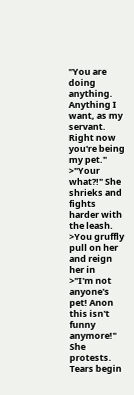"You are doing anything. Anything I want, as my servant. Right now you're being my pet."
>"Your what?!" She shrieks and fights harder with the leash.
>You gruffly pull on her and reign her in
>"I'm not anyone's pet! Anon this isn't funny anymore!" She protests. Tears begin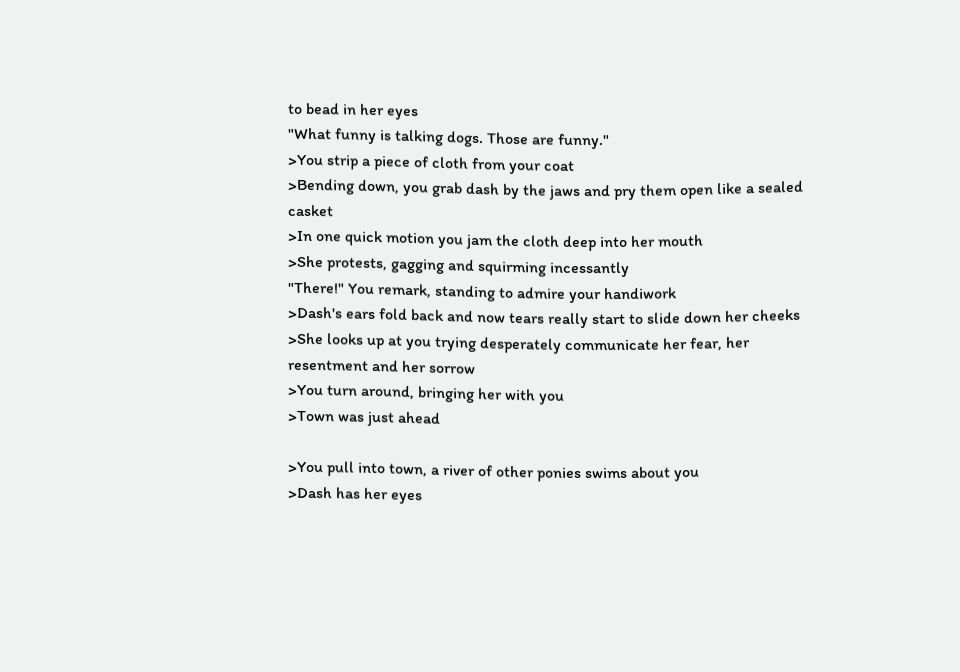to bead in her eyes
"What funny is talking dogs. Those are funny."
>You strip a piece of cloth from your coat
>Bending down, you grab dash by the jaws and pry them open like a sealed casket
>In one quick motion you jam the cloth deep into her mouth
>She protests, gagging and squirming incessantly
"There!" You remark, standing to admire your handiwork
>Dash's ears fold back and now tears really start to slide down her cheeks
>She looks up at you trying desperately communicate her fear, her resentment and her sorrow
>You turn around, bringing her with you
>Town was just ahead

>You pull into town, a river of other ponies swims about you
>Dash has her eyes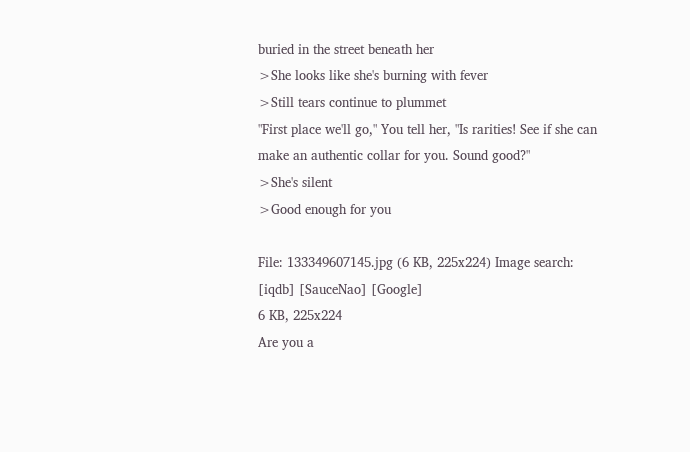buried in the street beneath her
>She looks like she's burning with fever
>Still tears continue to plummet
"First place we'll go," You tell her, "Is rarities! See if she can make an authentic collar for you. Sound good?"
>She's silent
>Good enough for you

File: 133349607145.jpg (6 KB, 225x224) Image search: [iqdb] [SauceNao] [Google]
6 KB, 225x224
Are you a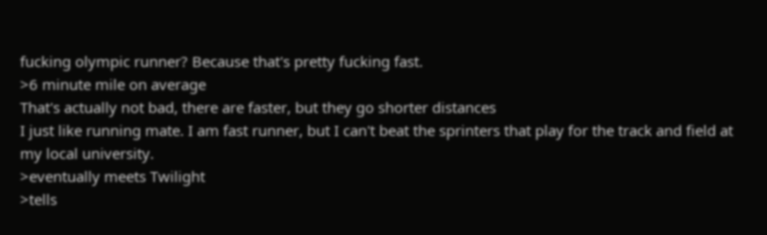fucking olympic runner? Because that's pretty fucking fast.
>6 minute mile on average
That's actually not bad, there are faster, but they go shorter distances
I just like running mate. I am fast runner, but I can't beat the sprinters that play for the track and field at my local university.
>eventually meets Twilight
>tells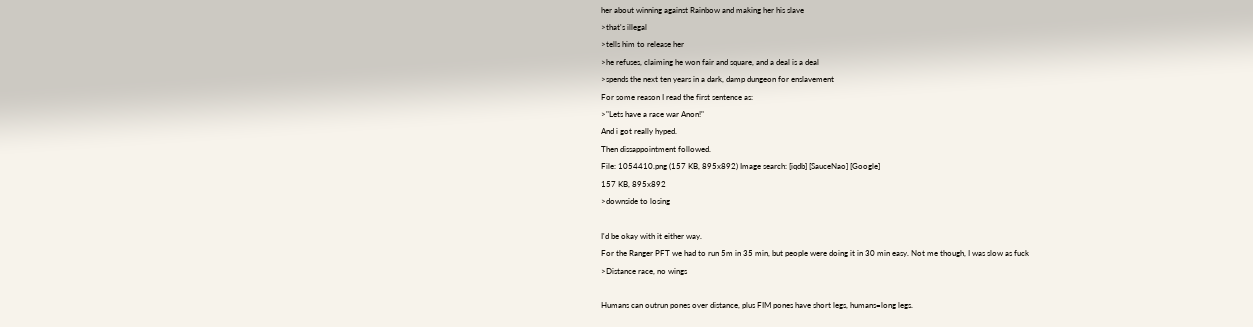her about winning against Rainbow and making her his slave
>that's illegal
>tells him to release her
>he refuses, claiming he won fair and square, and a deal is a deal
>spends the next ten years in a dark, damp dungeon for enslavement
For some reason I read the first sentence as:
>"Lets have a race war Anon!"
And i got really hyped.
Then dissappointment followed.
File: 1054410.png (157 KB, 895x892) Image search: [iqdb] [SauceNao] [Google]
157 KB, 895x892
>downside to losing

I'd be okay with it either way.
For the Ranger PFT we had to run 5m in 35 min, but people were doing it in 30 min easy. Not me though, I was slow as fuck
>Distance race, no wings

Humans can outrun pones over distance, plus FIM pones have short legs, humans=long legs.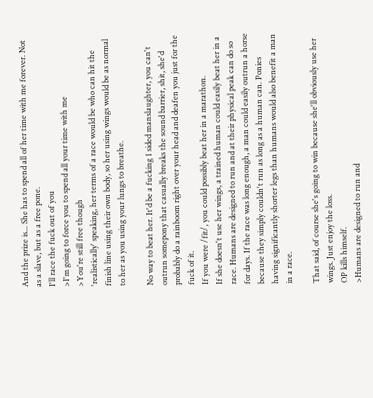And the prize is... She has to spend all of her time with me forever. Not as a slave, but as a free pone.
I'll race the fuck out of you
>I'm going to force you to spend all your time with me
>You're still free though
'realistically' speaking, her terms of a race would be who can hit the finish line using their own body, so her using wings would be as normal to her as you using your lungs to breathe.

No way to beat her. It'd be a fucking 1 sided manslaughter, you can't outrun somepony that casually breaks the sound barrier, shit, she'd probably do a rainboom right over your head and deafen you just for the fuck of it.
If you were /fit/, you could possibly beat her in a marathon.
If she doesn't use her wings, a trained human could easily beat her in a race. Humans are designed to run and at their physical peak can do so for days. If the race was long enough, a man could easily outrun a horse because they simply couldn't run as long as a human can. Ponies having significantly shorter legs than humans would also benefit a man in a race.

That said, of course she's going to win because she'll obviously use her wings. Just enjoy the loss.
OP kills himself.
>Humans are designed to run and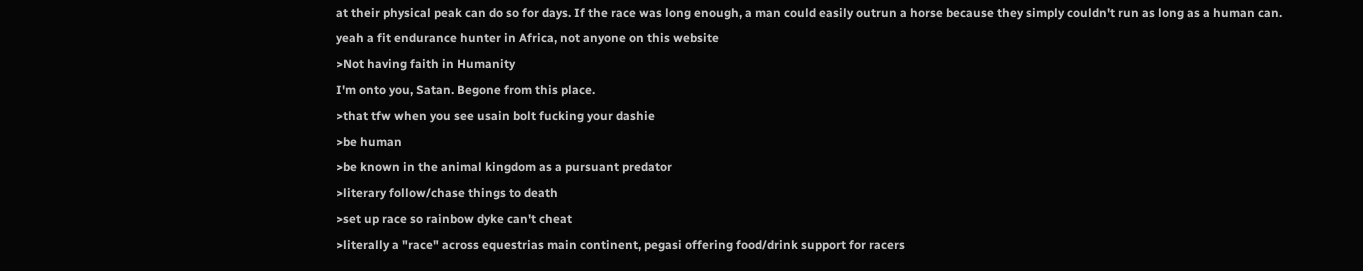at their physical peak can do so for days. If the race was long enough, a man could easily outrun a horse because they simply couldn't run as long as a human can.
yeah a fit endurance hunter in Africa, not anyone on this website
>Not having faith in Humanity
I'm onto you, Satan. Begone from this place.
>that tfw when you see usain bolt fucking your dashie
>be human
>be known in the animal kingdom as a pursuant predator
>literary follow/chase things to death
>set up race so rainbow dyke can't cheat
>literally a "race" across equestrias main continent, pegasi offering food/drink support for racers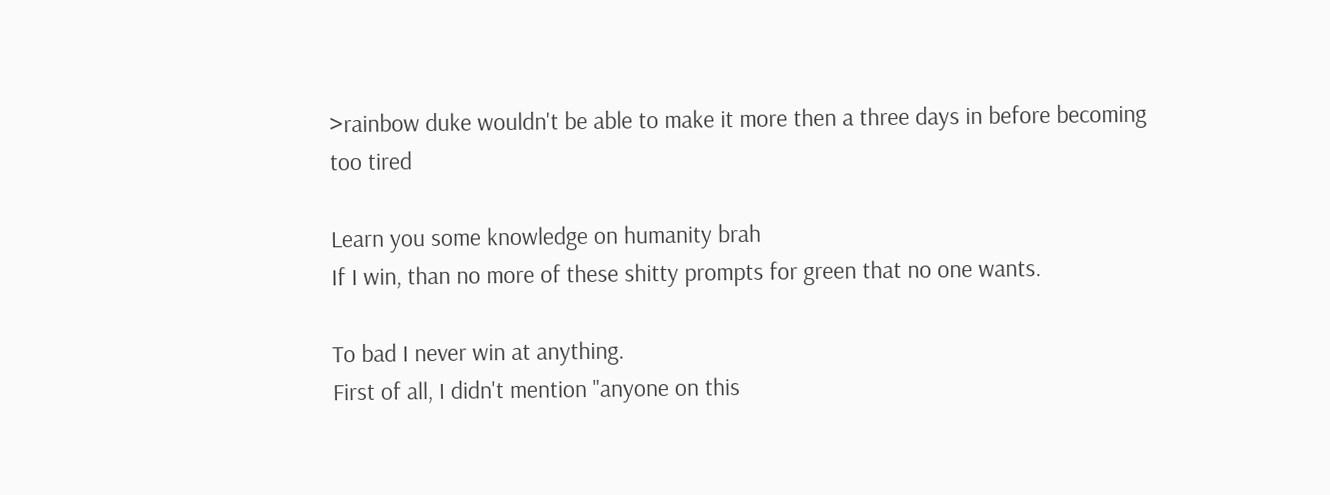>rainbow duke wouldn't be able to make it more then a three days in before becoming too tired

Learn you some knowledge on humanity brah
If I win, than no more of these shitty prompts for green that no one wants.

To bad I never win at anything.
First of all, I didn't mention "anyone on this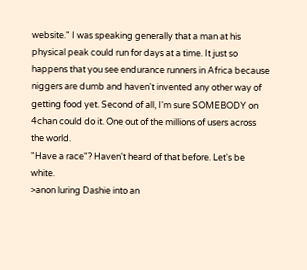website." I was speaking generally that a man at his physical peak could run for days at a time. It just so happens that you see endurance runners in Africa because niggers are dumb and haven't invented any other way of getting food yet. Second of all, I'm sure SOMEBODY on 4chan could do it. One out of the millions of users across the world.
"Have a race"? Haven't heard of that before. Let's be white.
>anon luring Dashie into an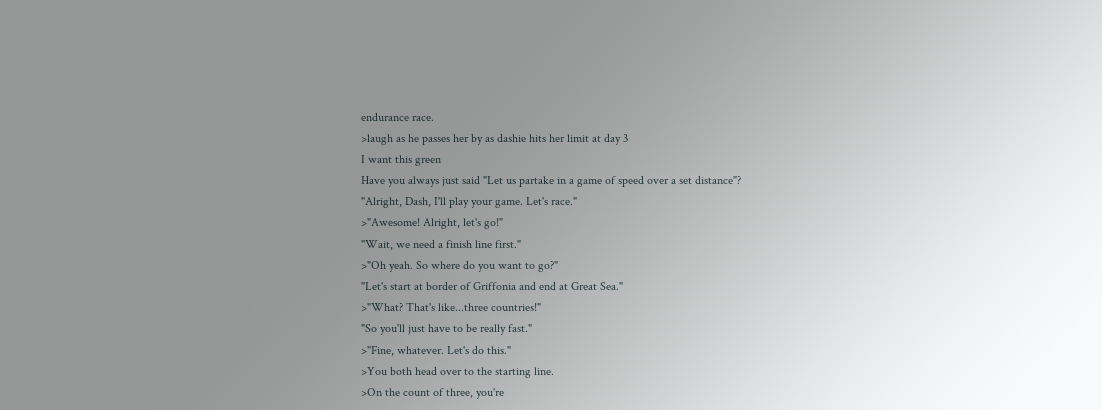endurance race.
>laugh as he passes her by as dashie hits her limit at day 3
I want this green
Have you always just said "Let us partake in a game of speed over a set distance"?
"Alright, Dash, I'll play your game. Let's race."
>"Awesome! Alright, let's go!"
"Wait, we need a finish line first."
>"Oh yeah. So where do you want to go?"
"Let's start at border of Griffonia and end at Great Sea."
>"What? That's like...three countries!"
"So you'll just have to be really fast."
>"Fine, whatever. Let's do this."
>You both head over to the starting line.
>On the count of three, you're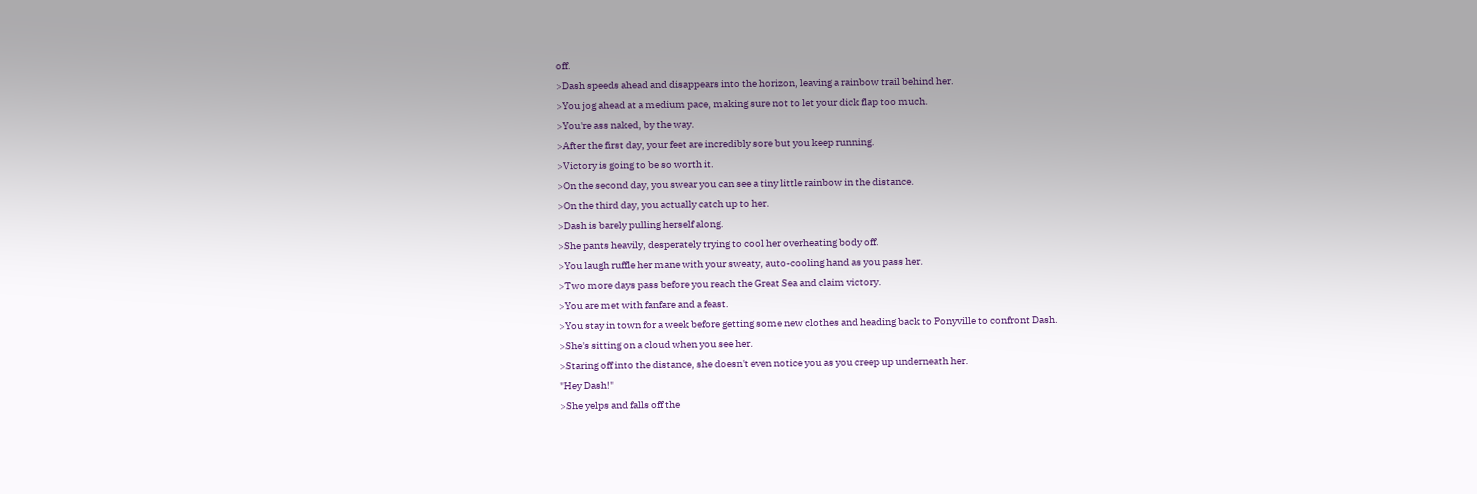off.
>Dash speeds ahead and disappears into the horizon, leaving a rainbow trail behind her.
>You jog ahead at a medium pace, making sure not to let your dick flap too much.
>You're ass naked, by the way.
>After the first day, your feet are incredibly sore but you keep running.
>Victory is going to be so worth it.
>On the second day, you swear you can see a tiny little rainbow in the distance.
>On the third day, you actually catch up to her.
>Dash is barely pulling herself along.
>She pants heavily, desperately trying to cool her overheating body off.
>You laugh ruffle her mane with your sweaty, auto-cooling hand as you pass her.
>Two more days pass before you reach the Great Sea and claim victory.
>You are met with fanfare and a feast.
>You stay in town for a week before getting some new clothes and heading back to Ponyville to confront Dash.
>She's sitting on a cloud when you see her.
>Staring off into the distance, she doesn't even notice you as you creep up underneath her.
"Hey Dash!"
>She yelps and falls off the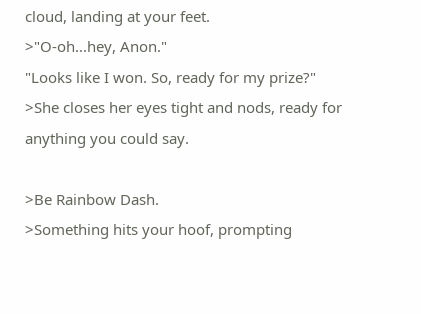cloud, landing at your feet.
>"O-oh...hey, Anon."
"Looks like I won. So, ready for my prize?"
>She closes her eyes tight and nods, ready for anything you could say.

>Be Rainbow Dash.
>Something hits your hoof, prompting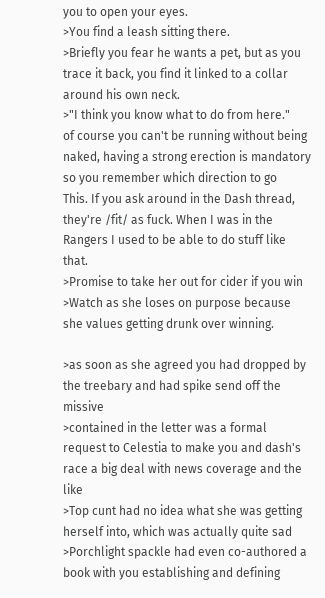you to open your eyes.
>You find a leash sitting there.
>Briefly you fear he wants a pet, but as you trace it back, you find it linked to a collar around his own neck.
>"I think you know what to do from here."
of course you can't be running without being naked, having a strong erection is mandatory so you remember which direction to go
This. If you ask around in the Dash thread, they're /fit/ as fuck. When I was in the Rangers I used to be able to do stuff like that.
>Promise to take her out for cider if you win
>Watch as she loses on purpose because she values getting drunk over winning.

>as soon as she agreed you had dropped by the treebary and had spike send off the missive
>contained in the letter was a formal request to Celestia to make you and dash's race a big deal with news coverage and the like
>Top cunt had no idea what she was getting herself into, which was actually quite sad
>Porchlight spackle had even co-authored a book with you establishing and defining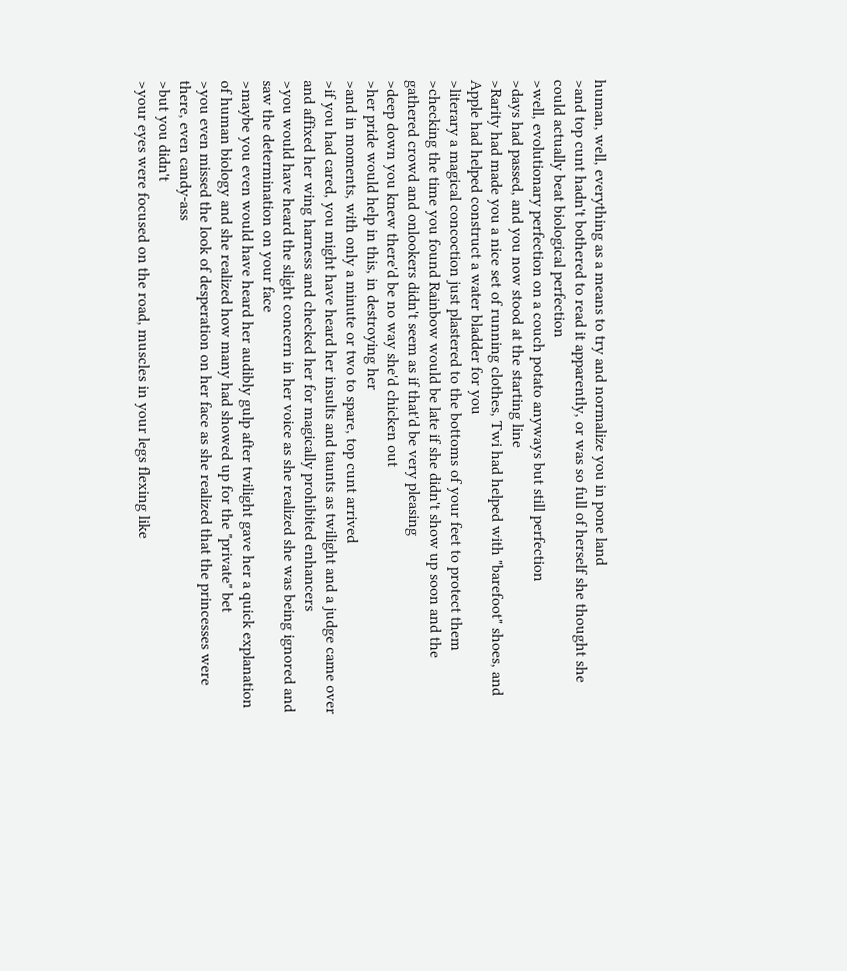human, well, everything as a means to try and normalize you in pone land
>and top cunt hadn't bothered to read it apparently, or was so full of herself she thought she could actually beat biological perfection
>well, evolutionary perfection on a couch potato anyways but still perfection
>days had passed, and you now stood at the starting line
>Rarity had made you a nice set of running clothes, Twi had helped with "barefoot" shoes, and Apple had helped construct a water bladder for you
>literary a magical concoction just plastered to the bottoms of your feet to protect them
>checking the time you found Rainbow would be late if she didn't show up soon and the gathered crowd and onlookers didn't seem as if that'd be very pleasing
>deep down you knew there'd be no way she'd chicken out
>her pride would help in this, in destroying her
>and in moments, with only a minute or two to spare, top cunt arrived
>if you had cared, you might have heard her insults and taunts as twilight and a judge came over and affixed her wing harness and checked her for magically prohibited enhancers
>you would have heard the slight concern in her voice as she realized she was being ignored and saw the determination on your face
>maybe you even would have heard her audibly gulp after twilight gave her a quick explanation of human biology and she realized how many had showed up for the "private" bet
>you even missed the look of desperation on her face as she realized that the princesses were there, even candy-ass
>but you didn't
>your eyes were focused on the road, muscles in your legs flexing like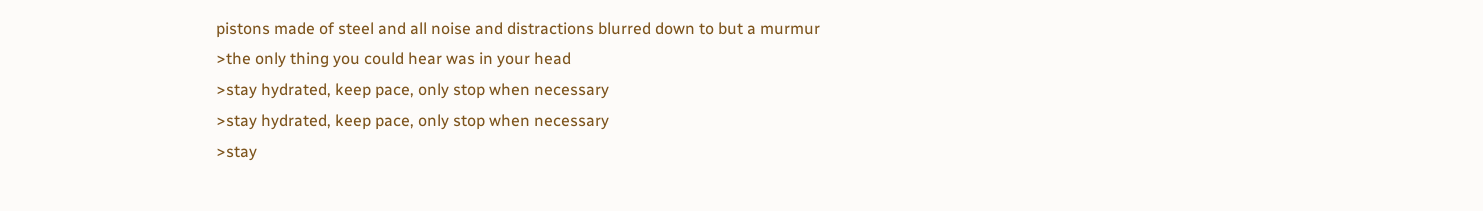pistons made of steel and all noise and distractions blurred down to but a murmur
>the only thing you could hear was in your head
>stay hydrated, keep pace, only stop when necessary
>stay hydrated, keep pace, only stop when necessary
>stay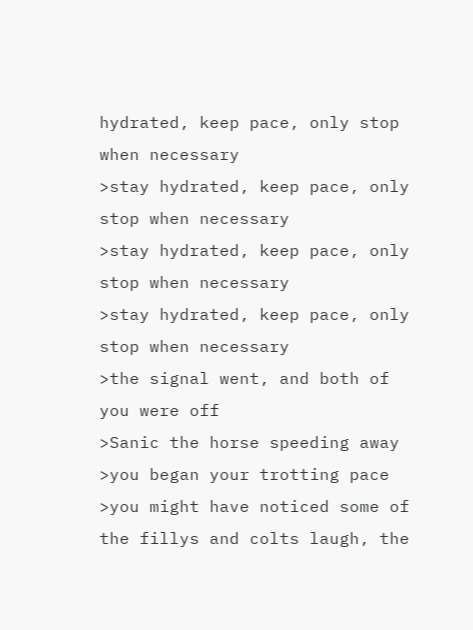hydrated, keep pace, only stop when necessary
>stay hydrated, keep pace, only stop when necessary
>stay hydrated, keep pace, only stop when necessary
>stay hydrated, keep pace, only stop when necessary
>the signal went, and both of you were off
>Sanic the horse speeding away
>you began your trotting pace
>you might have noticed some of the fillys and colts laugh, the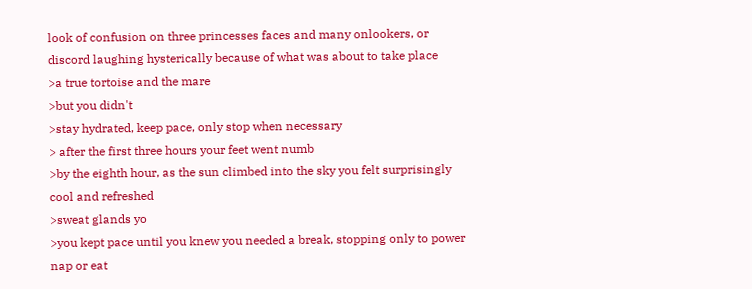look of confusion on three princesses faces and many onlookers, or discord laughing hysterically because of what was about to take place
>a true tortoise and the mare
>but you didn't
>stay hydrated, keep pace, only stop when necessary
> after the first three hours your feet went numb
>by the eighth hour, as the sun climbed into the sky you felt surprisingly cool and refreshed
>sweat glands yo
>you kept pace until you knew you needed a break, stopping only to power nap or eat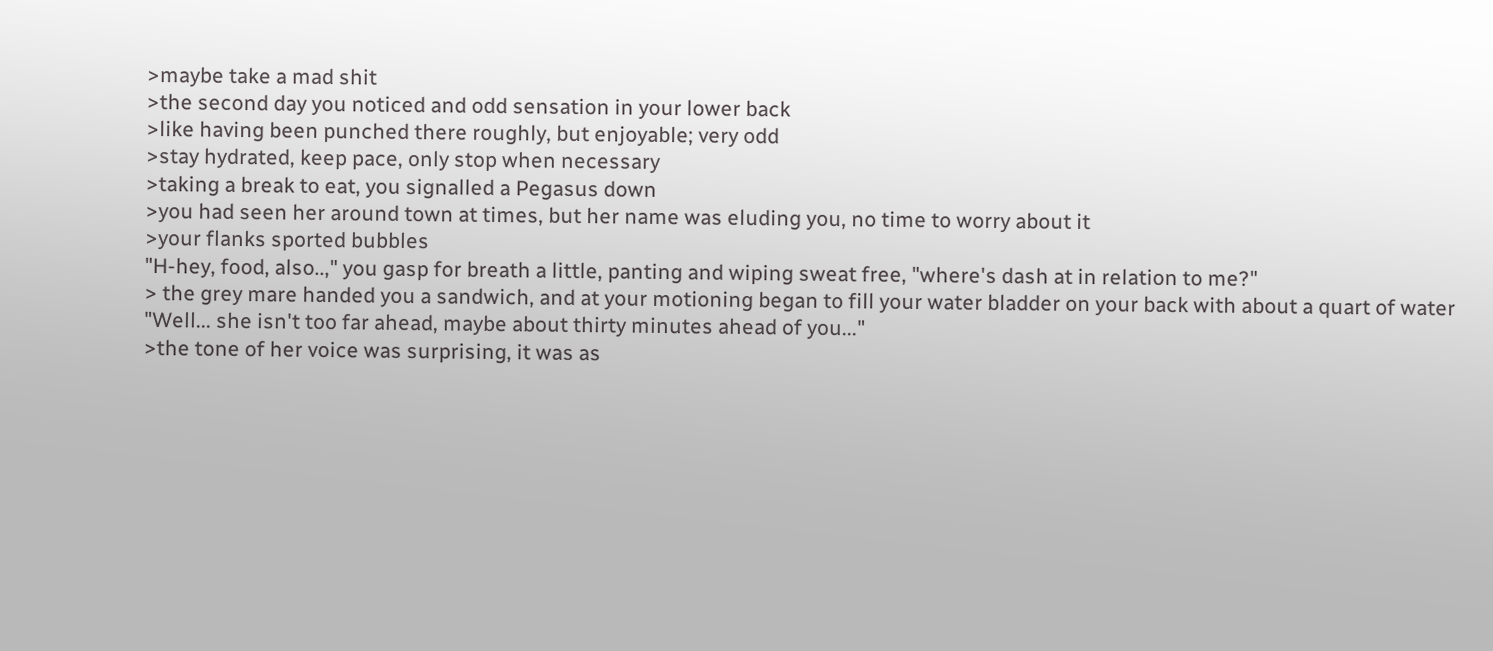>maybe take a mad shit
>the second day you noticed and odd sensation in your lower back
>like having been punched there roughly, but enjoyable; very odd
>stay hydrated, keep pace, only stop when necessary
>taking a break to eat, you signalled a Pegasus down
>you had seen her around town at times, but her name was eluding you, no time to worry about it
>your flanks sported bubbles
"H-hey, food, also..," you gasp for breath a little, panting and wiping sweat free, "where's dash at in relation to me?"
> the grey mare handed you a sandwich, and at your motioning began to fill your water bladder on your back with about a quart of water
"Well... she isn't too far ahead, maybe about thirty minutes ahead of you..."
>the tone of her voice was surprising, it was as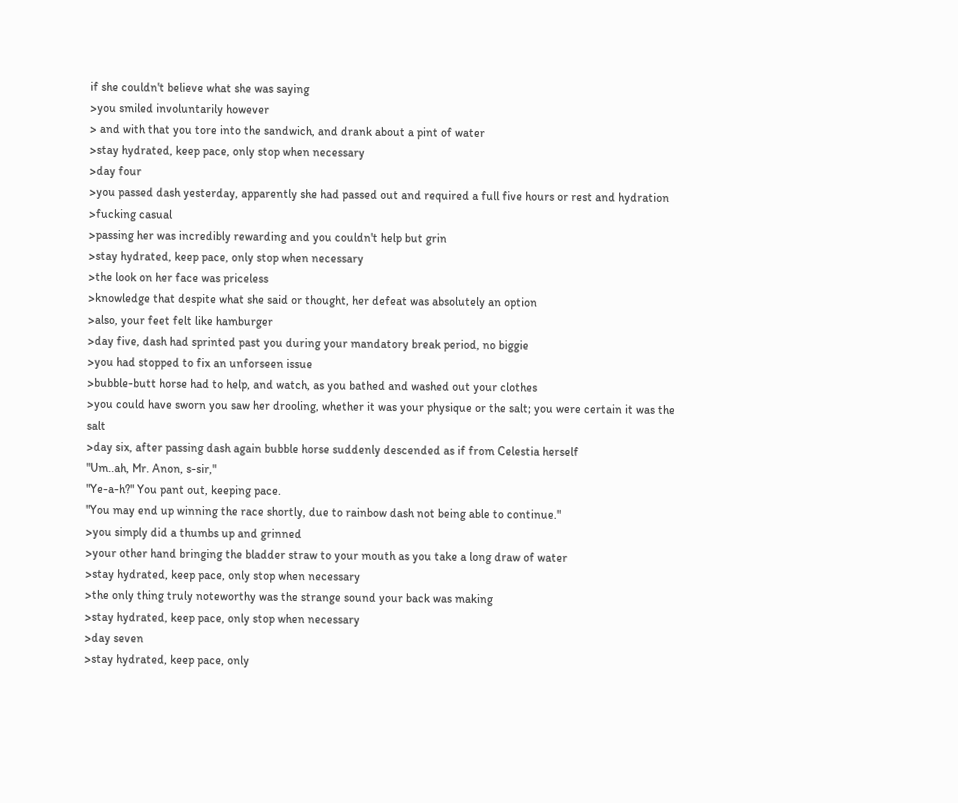if she couldn't believe what she was saying
>you smiled involuntarily however
> and with that you tore into the sandwich, and drank about a pint of water
>stay hydrated, keep pace, only stop when necessary
>day four
>you passed dash yesterday, apparently she had passed out and required a full five hours or rest and hydration
>fucking casual
>passing her was incredibly rewarding and you couldn't help but grin
>stay hydrated, keep pace, only stop when necessary
>the look on her face was priceless
>knowledge that despite what she said or thought, her defeat was absolutely an option
>also, your feet felt like hamburger
>day five, dash had sprinted past you during your mandatory break period, no biggie
>you had stopped to fix an unforseen issue
>bubble-butt horse had to help, and watch, as you bathed and washed out your clothes
>you could have sworn you saw her drooling, whether it was your physique or the salt; you were certain it was the salt
>day six, after passing dash again bubble horse suddenly descended as if from Celestia herself
"Um..ah, Mr. Anon, s-sir,"
"Ye-a-h?" You pant out, keeping pace.
"You may end up winning the race shortly, due to rainbow dash not being able to continue."
>you simply did a thumbs up and grinned
>your other hand bringing the bladder straw to your mouth as you take a long draw of water
>stay hydrated, keep pace, only stop when necessary
>the only thing truly noteworthy was the strange sound your back was making
>stay hydrated, keep pace, only stop when necessary
>day seven
>stay hydrated, keep pace, only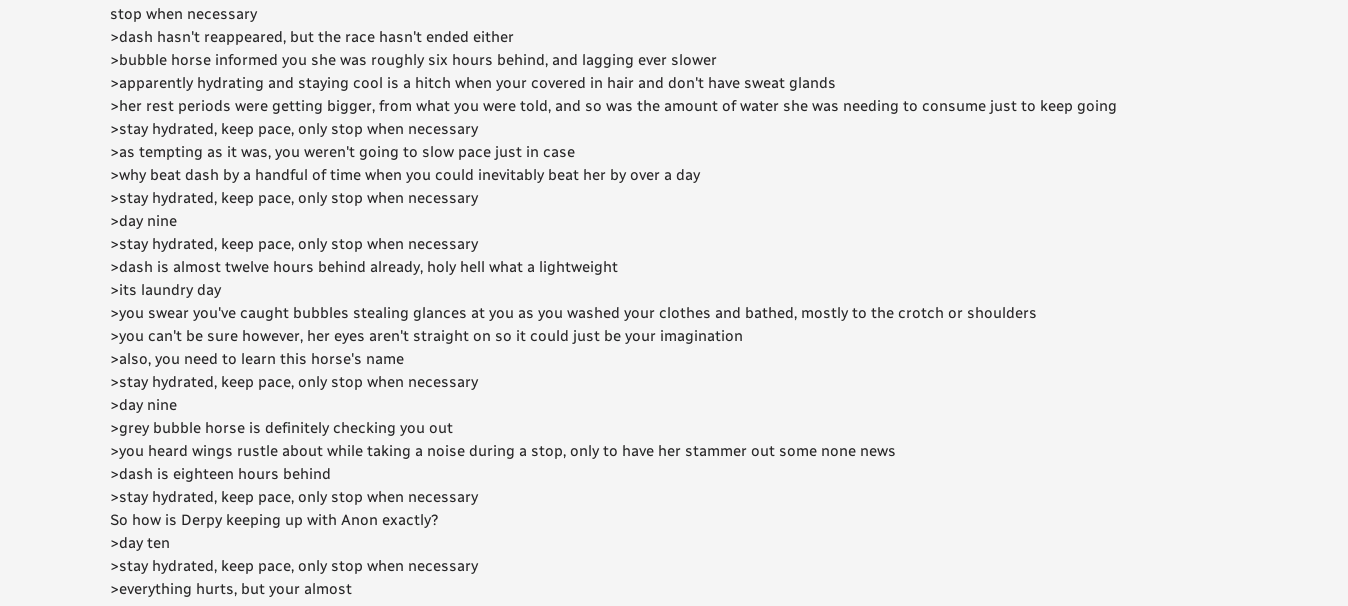stop when necessary
>dash hasn't reappeared, but the race hasn't ended either
>bubble horse informed you she was roughly six hours behind, and lagging ever slower
>apparently hydrating and staying cool is a hitch when your covered in hair and don't have sweat glands
>her rest periods were getting bigger, from what you were told, and so was the amount of water she was needing to consume just to keep going
>stay hydrated, keep pace, only stop when necessary
>as tempting as it was, you weren't going to slow pace just in case
>why beat dash by a handful of time when you could inevitably beat her by over a day
>stay hydrated, keep pace, only stop when necessary
>day nine
>stay hydrated, keep pace, only stop when necessary
>dash is almost twelve hours behind already, holy hell what a lightweight
>its laundry day
>you swear you've caught bubbles stealing glances at you as you washed your clothes and bathed, mostly to the crotch or shoulders
>you can't be sure however, her eyes aren't straight on so it could just be your imagination
>also, you need to learn this horse's name
>stay hydrated, keep pace, only stop when necessary
>day nine
>grey bubble horse is definitely checking you out
>you heard wings rustle about while taking a noise during a stop, only to have her stammer out some none news
>dash is eighteen hours behind
>stay hydrated, keep pace, only stop when necessary
So how is Derpy keeping up with Anon exactly?
>day ten
>stay hydrated, keep pace, only stop when necessary
>everything hurts, but your almost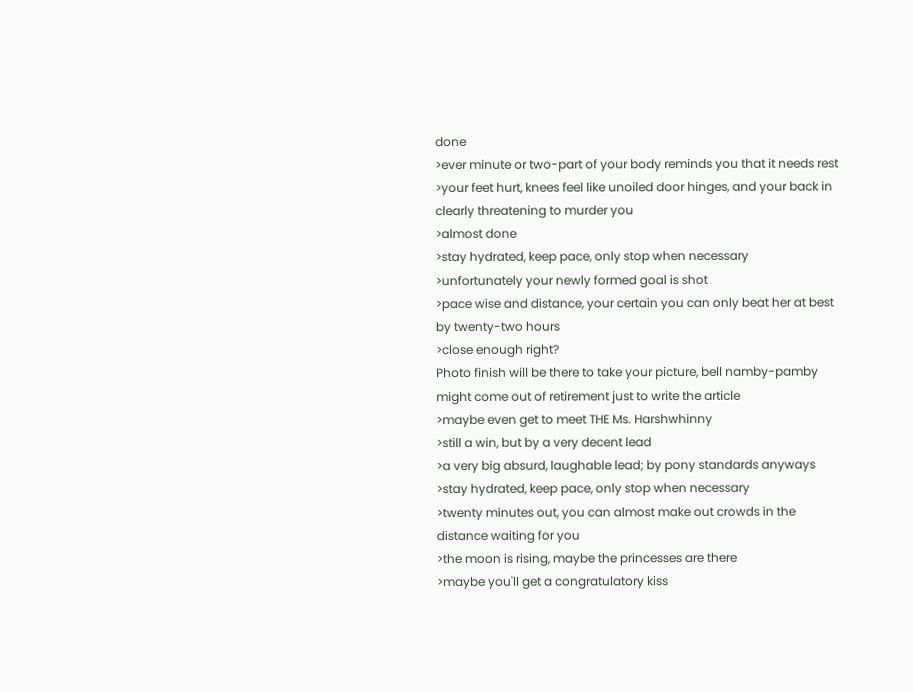done
>ever minute or two-part of your body reminds you that it needs rest
>your feet hurt, knees feel like unoiled door hinges, and your back in clearly threatening to murder you
>almost done
>stay hydrated, keep pace, only stop when necessary
>unfortunately your newly formed goal is shot
>pace wise and distance, your certain you can only beat her at best by twenty-two hours
>close enough right?
Photo finish will be there to take your picture, bell namby-pamby might come out of retirement just to write the article
>maybe even get to meet THE Ms. Harshwhinny
>still a win, but by a very decent lead
>a very big absurd, laughable lead; by pony standards anyways
>stay hydrated, keep pace, only stop when necessary
>twenty minutes out, you can almost make out crowds in the distance waiting for you
>the moon is rising, maybe the princesses are there
>maybe you'll get a congratulatory kiss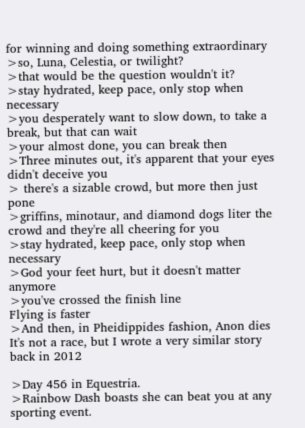for winning and doing something extraordinary
>so, Luna, Celestia, or twilight?
>that would be the question wouldn't it?
>stay hydrated, keep pace, only stop when necessary
>you desperately want to slow down, to take a break, but that can wait
>your almost done, you can break then
>Three minutes out, it's apparent that your eyes didn't deceive you
> there's a sizable crowd, but more then just pone
>griffins, minotaur, and diamond dogs liter the crowd and they're all cheering for you
>stay hydrated, keep pace, only stop when necessary
>God your feet hurt, but it doesn't matter anymore
>you've crossed the finish line
Flying is faster
>And then, in Pheidippides fashion, Anon dies
It's not a race, but I wrote a very similar story back in 2012

>Day 456 in Equestria.
>Rainbow Dash boasts she can beat you at any sporting event.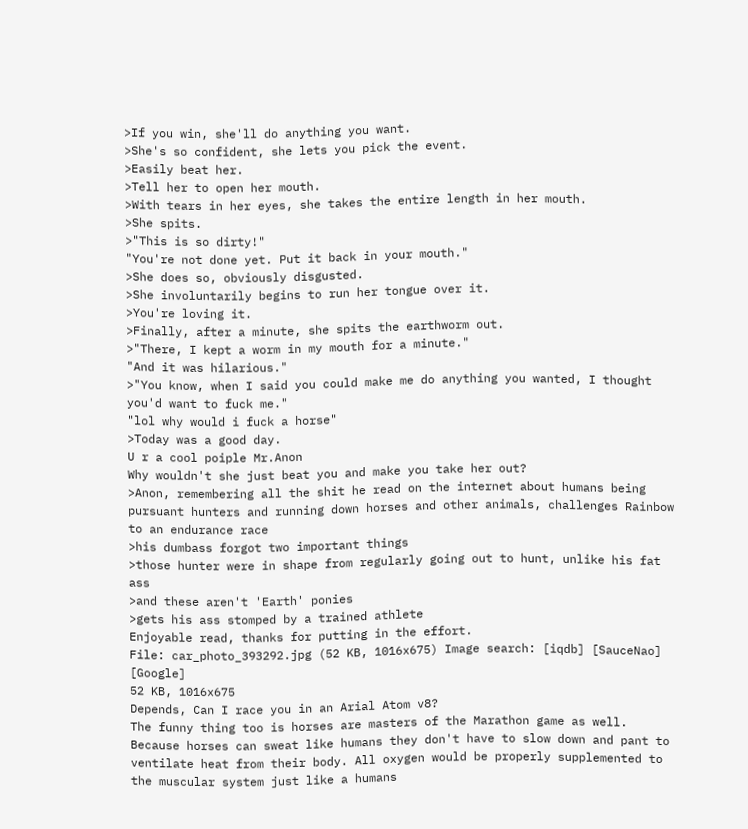>If you win, she'll do anything you want.
>She's so confident, she lets you pick the event.
>Easily beat her.
>Tell her to open her mouth.
>With tears in her eyes, she takes the entire length in her mouth.
>She spits.
>"This is so dirty!"
"You're not done yet. Put it back in your mouth."
>She does so, obviously disgusted.
>She involuntarily begins to run her tongue over it.
>You're loving it.
>Finally, after a minute, she spits the earthworm out.
>"There, I kept a worm in my mouth for a minute."
"And it was hilarious."
>"You know, when I said you could make me do anything you wanted, I thought you'd want to fuck me."
"lol why would i fuck a horse"
>Today was a good day.
U r a cool poiple Mr.Anon
Why wouldn't she just beat you and make you take her out?
>Anon, remembering all the shit he read on the internet about humans being pursuant hunters and running down horses and other animals, challenges Rainbow to an endurance race
>his dumbass forgot two important things
>those hunter were in shape from regularly going out to hunt, unlike his fat ass
>and these aren't 'Earth' ponies
>gets his ass stomped by a trained athlete
Enjoyable read, thanks for putting in the effort.
File: car_photo_393292.jpg (52 KB, 1016x675) Image search: [iqdb] [SauceNao] [Google]
52 KB, 1016x675
Depends, Can I race you in an Arial Atom v8?
The funny thing too is horses are masters of the Marathon game as well. Because horses can sweat like humans they don't have to slow down and pant to ventilate heat from their body. All oxygen would be properly supplemented to the muscular system just like a humans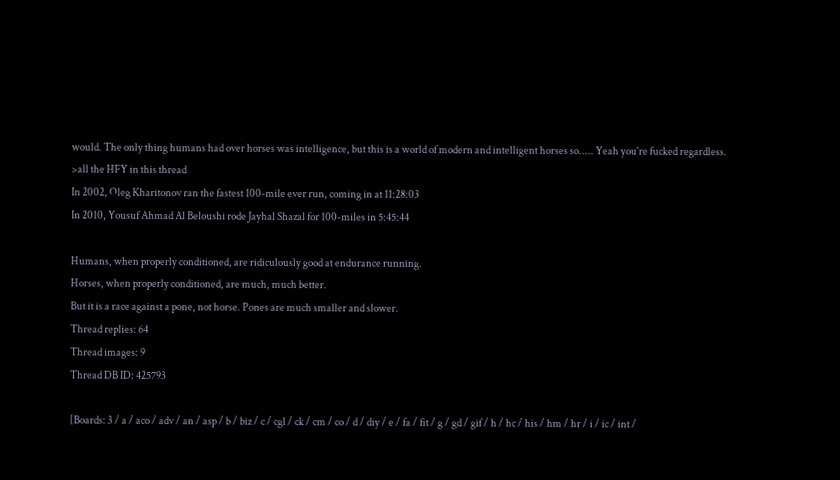would. The only thing humans had over horses was intelligence, but this is a world of modern and intelligent horses so..... Yeah you're fucked regardless.
>all the HFY in this thread
In 2002, Oleg Kharitonov ran the fastest 100-mile ever run, coming in at 11:28:03
In 2010, Yousuf Ahmad Al Beloushi rode Jayhal Shazal for 100-miles in 5:45:44

Humans, when properly conditioned, are ridiculously good at endurance running.
Horses, when properly conditioned, are much, much better.
But it is a race against a pone, not horse. Pones are much smaller and slower.
Thread replies: 64
Thread images: 9
Thread DB ID: 425793

[Boards: 3 / a / aco / adv / an / asp / b / biz / c / cgl / ck / cm / co / d / diy / e / fa / fit / g / gd / gif / h / hc / his / hm / hr / i / ic / int /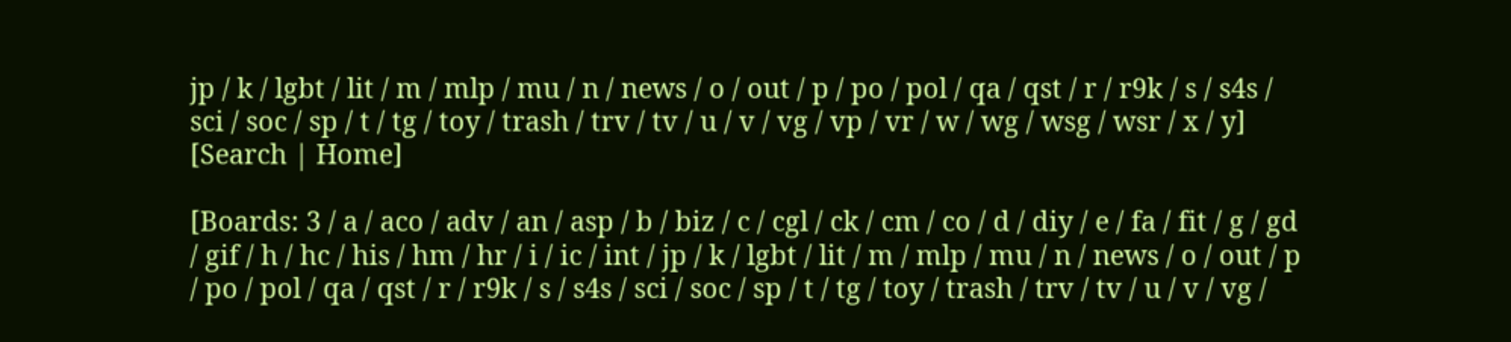jp / k / lgbt / lit / m / mlp / mu / n / news / o / out / p / po / pol / qa / qst / r / r9k / s / s4s / sci / soc / sp / t / tg / toy / trash / trv / tv / u / v / vg / vp / vr / w / wg / wsg / wsr / x / y] [Search | Home]

[Boards: 3 / a / aco / adv / an / asp / b / biz / c / cgl / ck / cm / co / d / diy / e / fa / fit / g / gd / gif / h / hc / his / hm / hr / i / ic / int / jp / k / lgbt / lit / m / mlp / mu / n / news / o / out / p / po / pol / qa / qst / r / r9k / s / s4s / sci / soc / sp / t / tg / toy / trash / trv / tv / u / v / vg /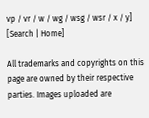vp / vr / w / wg / wsg / wsr / x / y] [Search | Home]

All trademarks and copyrights on this page are owned by their respective parties. Images uploaded are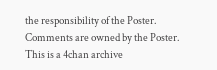the responsibility of the Poster. Comments are owned by the Poster.
This is a 4chan archive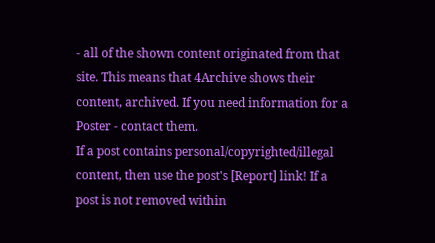- all of the shown content originated from that site. This means that 4Archive shows their content, archived. If you need information for a Poster - contact them.
If a post contains personal/copyrighted/illegal content, then use the post's [Report] link! If a post is not removed within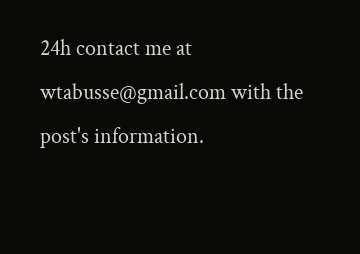24h contact me at wtabusse@gmail.com with the post's information.